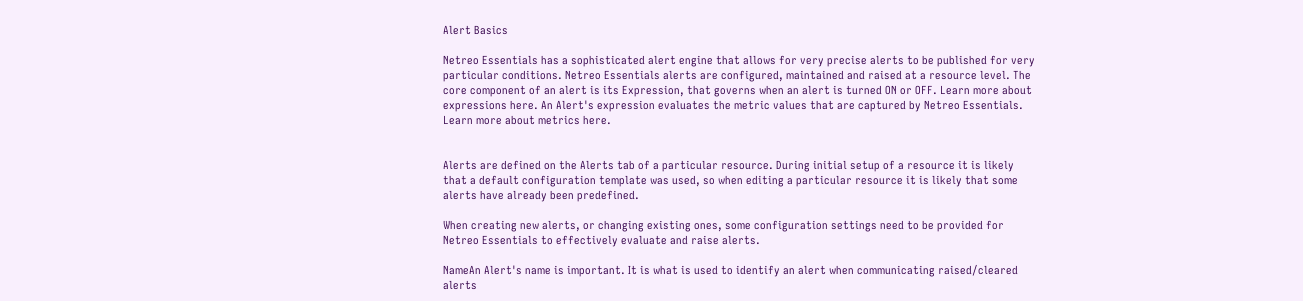Alert Basics

Netreo Essentials has a sophisticated alert engine that allows for very precise alerts to be published for very particular conditions. Netreo Essentials alerts are configured, maintained and raised at a resource level. The core component of an alert is its Expression, that governs when an alert is turned ON or OFF. Learn more about expressions here. An Alert's expression evaluates the metric values that are captured by Netreo Essentials. Learn more about metrics here.


Alerts are defined on the Alerts tab of a particular resource. During initial setup of a resource it is likely that a default configuration template was used, so when editing a particular resource it is likely that some alerts have already been predefined.

When creating new alerts, or changing existing ones, some configuration settings need to be provided for Netreo Essentials to effectively evaluate and raise alerts.

NameAn Alert's name is important. It is what is used to identify an alert when communicating raised/cleared alerts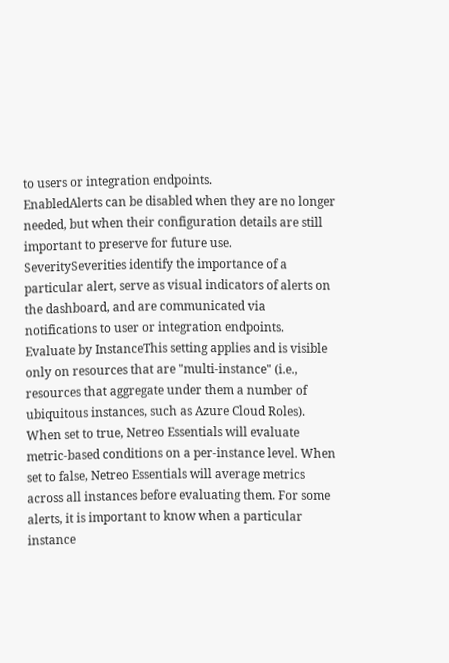to users or integration endpoints.
EnabledAlerts can be disabled when they are no longer needed, but when their configuration details are still important to preserve for future use.
SeveritySeverities identify the importance of a particular alert, serve as visual indicators of alerts on the dashboard, and are communicated via notifications to user or integration endpoints.
Evaluate by InstanceThis setting applies and is visible only on resources that are "multi-instance" (i.e., resources that aggregate under them a number of ubiquitous instances, such as Azure Cloud Roles). When set to true, Netreo Essentials will evaluate metric-based conditions on a per-instance level. When set to false, Netreo Essentials will average metrics across all instances before evaluating them. For some alerts, it is important to know when a particular instance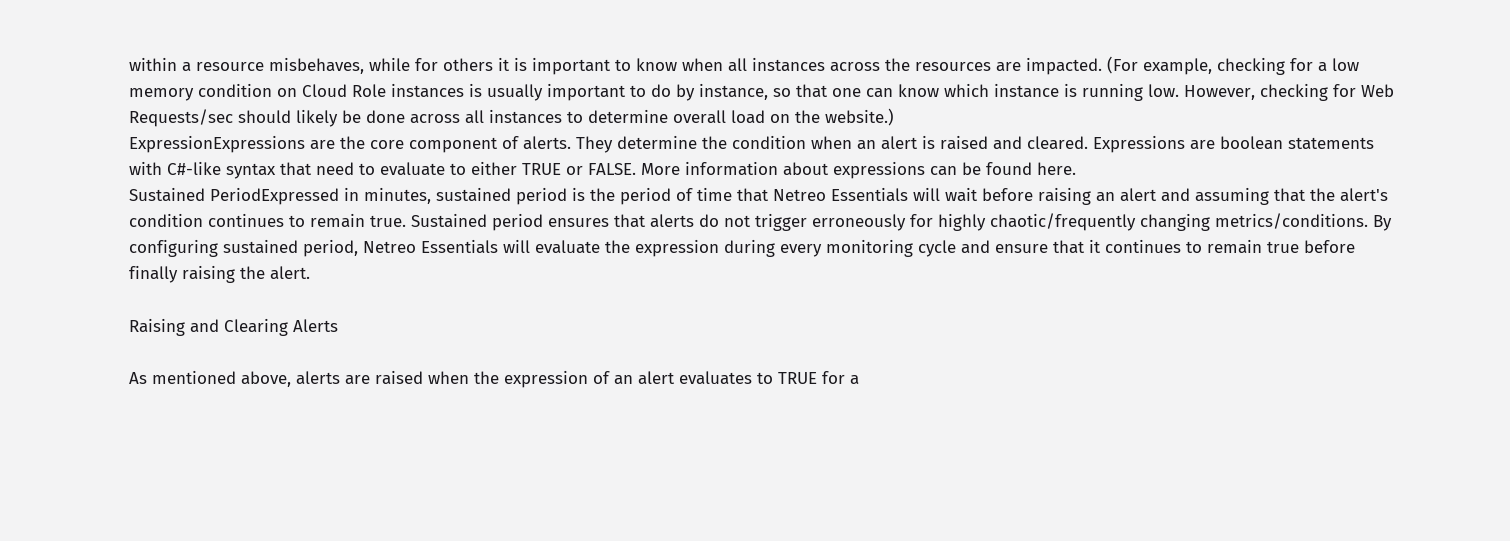within a resource misbehaves, while for others it is important to know when all instances across the resources are impacted. (For example, checking for a low memory condition on Cloud Role instances is usually important to do by instance, so that one can know which instance is running low. However, checking for Web Requests/sec should likely be done across all instances to determine overall load on the website.)
ExpressionExpressions are the core component of alerts. They determine the condition when an alert is raised and cleared. Expressions are boolean statements with C#-like syntax that need to evaluate to either TRUE or FALSE. More information about expressions can be found here.
Sustained PeriodExpressed in minutes, sustained period is the period of time that Netreo Essentials will wait before raising an alert and assuming that the alert's condition continues to remain true. Sustained period ensures that alerts do not trigger erroneously for highly chaotic/frequently changing metrics/conditions. By configuring sustained period, Netreo Essentials will evaluate the expression during every monitoring cycle and ensure that it continues to remain true before finally raising the alert.

Raising and Clearing Alerts

As mentioned above, alerts are raised when the expression of an alert evaluates to TRUE for a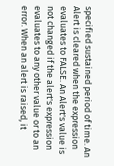specified sustained period of time. An Alert is cleared when the expression evaluates to FALSE. An Alert's value is not changed if the alert's expression evaluates to any other value or to an error. When an alert is raised, it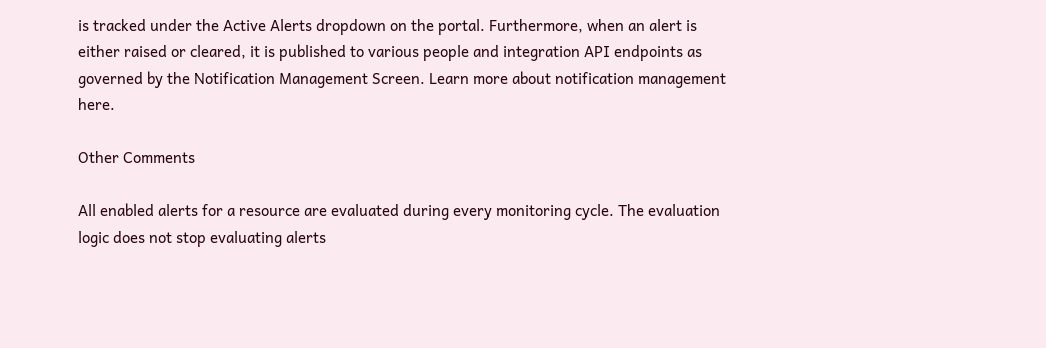is tracked under the Active Alerts dropdown on the portal. Furthermore, when an alert is either raised or cleared, it is published to various people and integration API endpoints as governed by the Notification Management Screen. Learn more about notification management here.

Other Comments

All enabled alerts for a resource are evaluated during every monitoring cycle. The evaluation logic does not stop evaluating alerts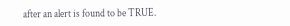after an alert is found to be TRUE.